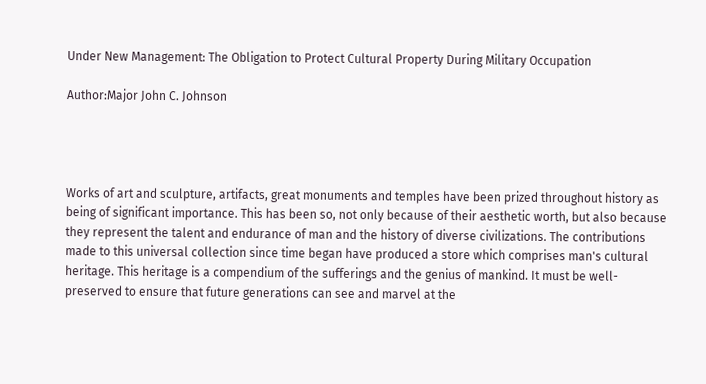Under New Management: The Obligation to Protect Cultural Property During Military Occupation

Author:Major John C. Johnson




Works of art and sculpture, artifacts, great monuments and temples have been prized throughout history as being of significant importance. This has been so, not only because of their aesthetic worth, but also because they represent the talent and endurance of man and the history of diverse civilizations. The contributions made to this universal collection since time began have produced a store which comprises man's cultural heritage. This heritage is a compendium of the sufferings and the genius of mankind. It must be well-preserved to ensure that future generations can see and marvel at the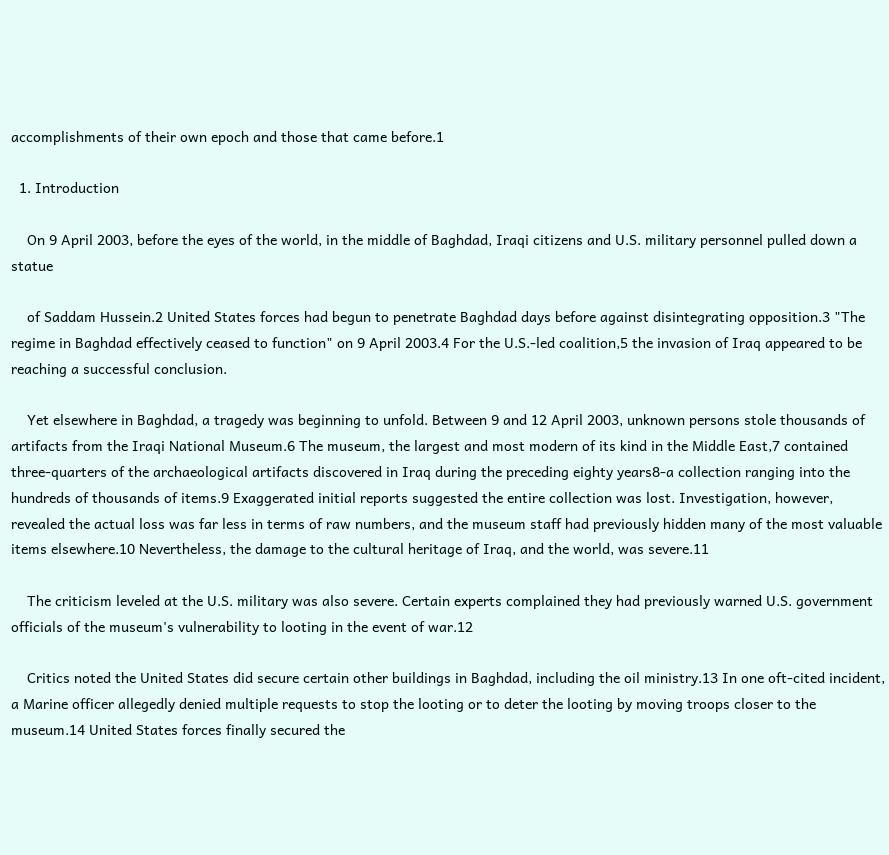accomplishments of their own epoch and those that came before.1

  1. Introduction

    On 9 April 2003, before the eyes of the world, in the middle of Baghdad, Iraqi citizens and U.S. military personnel pulled down a statue

    of Saddam Hussein.2 United States forces had begun to penetrate Baghdad days before against disintegrating opposition.3 "The regime in Baghdad effectively ceased to function" on 9 April 2003.4 For the U.S.-led coalition,5 the invasion of Iraq appeared to be reaching a successful conclusion.

    Yet elsewhere in Baghdad, a tragedy was beginning to unfold. Between 9 and 12 April 2003, unknown persons stole thousands of artifacts from the Iraqi National Museum.6 The museum, the largest and most modern of its kind in the Middle East,7 contained three-quarters of the archaeological artifacts discovered in Iraq during the preceding eighty years8-a collection ranging into the hundreds of thousands of items.9 Exaggerated initial reports suggested the entire collection was lost. Investigation, however, revealed the actual loss was far less in terms of raw numbers, and the museum staff had previously hidden many of the most valuable items elsewhere.10 Nevertheless, the damage to the cultural heritage of Iraq, and the world, was severe.11

    The criticism leveled at the U.S. military was also severe. Certain experts complained they had previously warned U.S. government officials of the museum's vulnerability to looting in the event of war.12

    Critics noted the United States did secure certain other buildings in Baghdad, including the oil ministry.13 In one oft-cited incident, a Marine officer allegedly denied multiple requests to stop the looting or to deter the looting by moving troops closer to the museum.14 United States forces finally secured the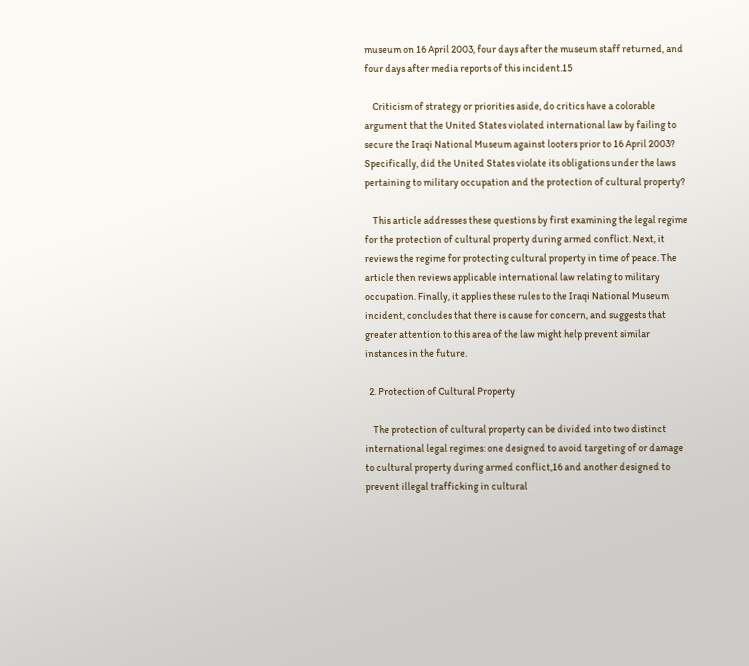museum on 16 April 2003, four days after the museum staff returned, and four days after media reports of this incident.15

    Criticism of strategy or priorities aside, do critics have a colorable argument that the United States violated international law by failing to secure the Iraqi National Museum against looters prior to 16 April 2003? Specifically, did the United States violate its obligations under the laws pertaining to military occupation and the protection of cultural property?

    This article addresses these questions by first examining the legal regime for the protection of cultural property during armed conflict. Next, it reviews the regime for protecting cultural property in time of peace. The article then reviews applicable international law relating to military occupation. Finally, it applies these rules to the Iraqi National Museum incident, concludes that there is cause for concern, and suggests that greater attention to this area of the law might help prevent similar instances in the future.

  2. Protection of Cultural Property

    The protection of cultural property can be divided into two distinct international legal regimes: one designed to avoid targeting of or damage to cultural property during armed conflict,16 and another designed to prevent illegal trafficking in cultural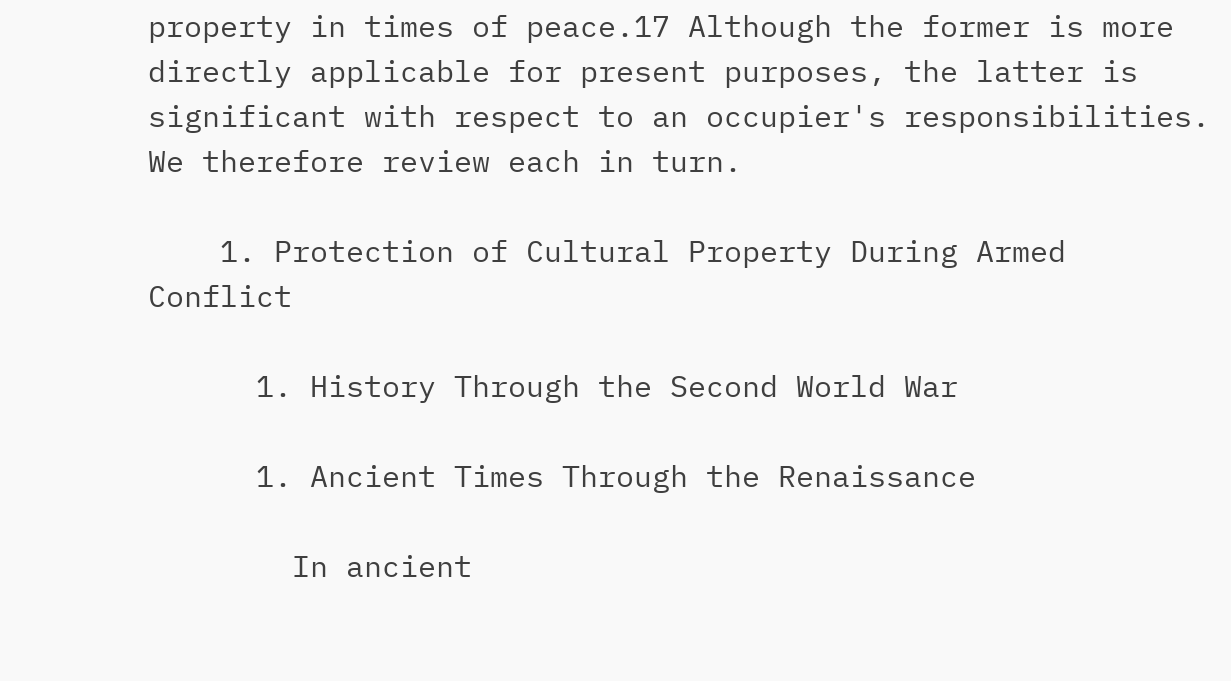property in times of peace.17 Although the former is more directly applicable for present purposes, the latter is significant with respect to an occupier's responsibilities. We therefore review each in turn.

    1. Protection of Cultural Property During Armed Conflict

      1. History Through the Second World War

      1. Ancient Times Through the Renaissance

        In ancient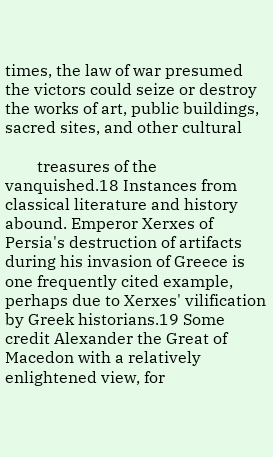times, the law of war presumed the victors could seize or destroy the works of art, public buildings, sacred sites, and other cultural

        treasures of the vanquished.18 Instances from classical literature and history abound. Emperor Xerxes of Persia's destruction of artifacts during his invasion of Greece is one frequently cited example, perhaps due to Xerxes' vilification by Greek historians.19 Some credit Alexander the Great of Macedon with a relatively enlightened view, for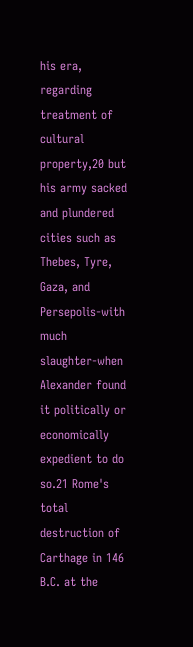his era, regarding treatment of cultural property,20 but his army sacked and plundered cities such as Thebes, Tyre, Gaza, and Persepolis-with much slaughter-when Alexander found it politically or economically expedient to do so.21 Rome's total destruction of Carthage in 146 B.C. at the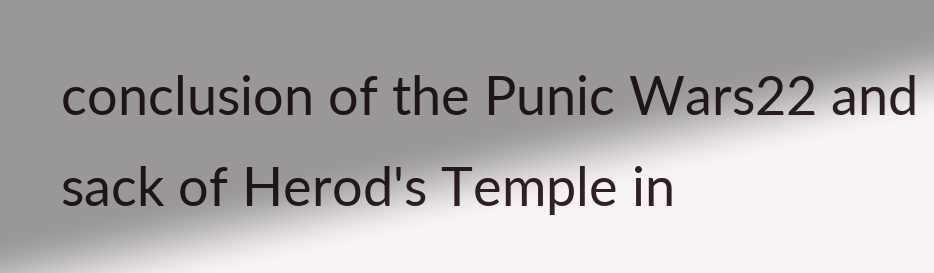conclusion of the Punic Wars22 and sack of Herod's Temple in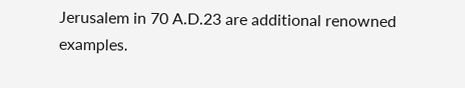Jerusalem in 70 A.D.23 are additional renowned examples.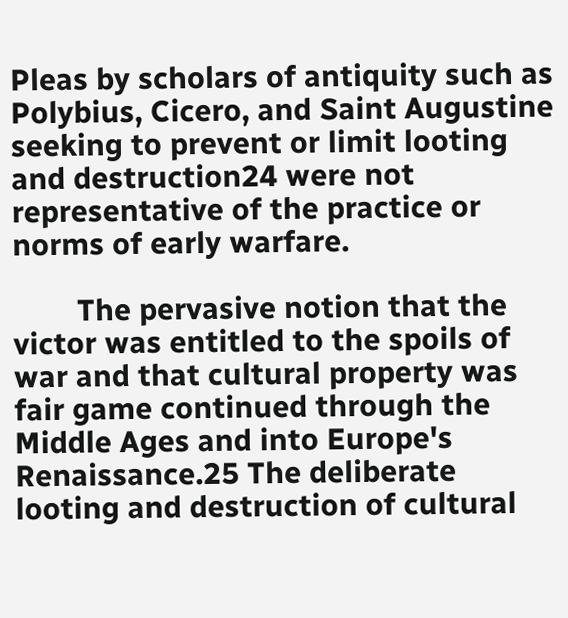Pleas by scholars of antiquity such as Polybius, Cicero, and Saint Augustine seeking to prevent or limit looting and destruction24 were not representative of the practice or norms of early warfare.

        The pervasive notion that the victor was entitled to the spoils of war and that cultural property was fair game continued through the Middle Ages and into Europe's Renaissance.25 The deliberate looting and destruction of cultural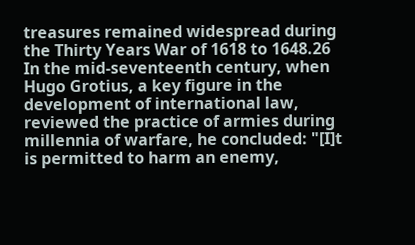treasures remained widespread during the Thirty Years War of 1618 to 1648.26 In the mid-seventeenth century, when Hugo Grotius, a key figure in the development of international law, reviewed the practice of armies during millennia of warfare, he concluded: "[I]t is permitted to harm an enemy,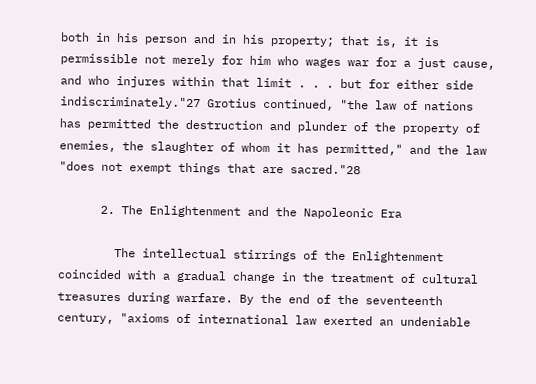both in his person and in his property; that is, it is permissible not merely for him who wages war for a just cause, and who injures within that limit . . . but for either side indiscriminately."27 Grotius continued, "the law of nations has permitted the destruction and plunder of the property of enemies, the slaughter of whom it has permitted," and the law "does not exempt things that are sacred."28

      2. The Enlightenment and the Napoleonic Era

        The intellectual stirrings of the Enlightenment coincided with a gradual change in the treatment of cultural treasures during warfare. By the end of the seventeenth century, "axioms of international law exerted an undeniable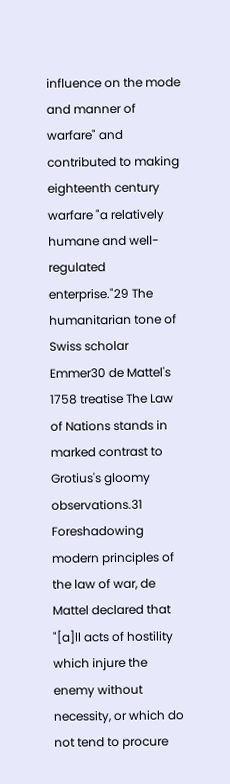influence on the mode and manner of warfare" and contributed to making eighteenth century warfare "a relatively humane and well-regulated enterprise."29 The humanitarian tone of Swiss scholar Emmer30 de Mattel's 1758 treatise The Law of Nations stands in marked contrast to Grotius's gloomy observations.31 Foreshadowing modern principles of the law of war, de Mattel declared that "[a]ll acts of hostility which injure the enemy without necessity, or which do not tend to procure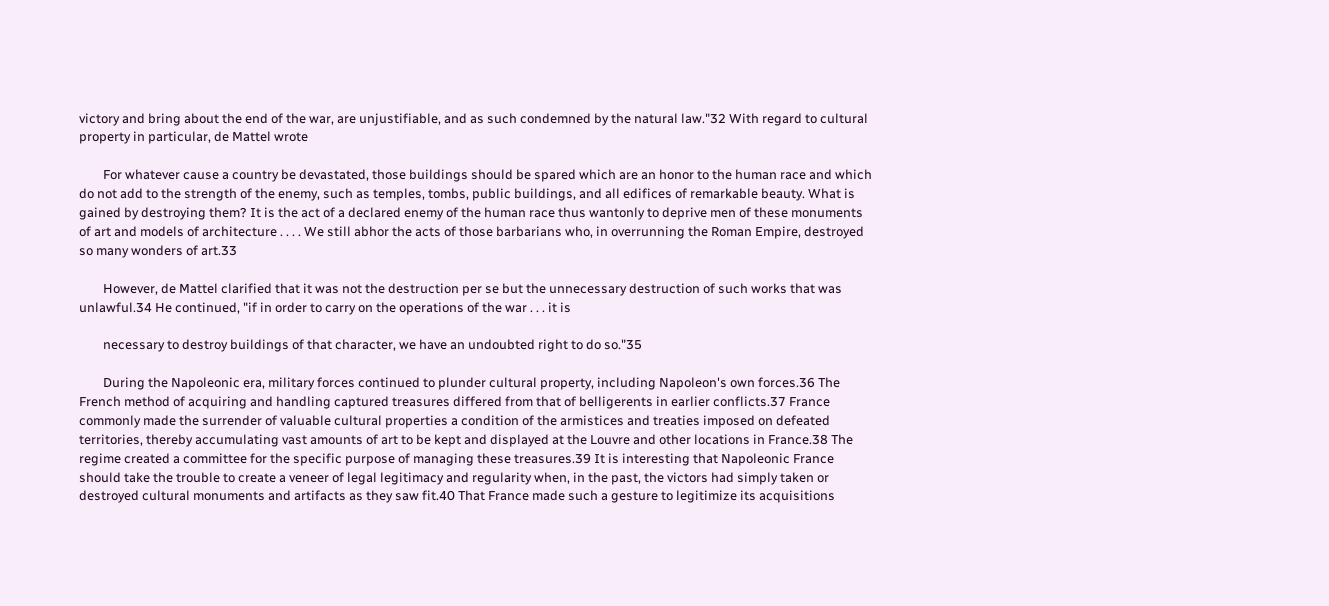victory and bring about the end of the war, are unjustifiable, and as such condemned by the natural law."32 With regard to cultural property in particular, de Mattel wrote

        For whatever cause a country be devastated, those buildings should be spared which are an honor to the human race and which do not add to the strength of the enemy, such as temples, tombs, public buildings, and all edifices of remarkable beauty. What is gained by destroying them? It is the act of a declared enemy of the human race thus wantonly to deprive men of these monuments of art and models of architecture . . . . We still abhor the acts of those barbarians who, in overrunning the Roman Empire, destroyed so many wonders of art.33

        However, de Mattel clarified that it was not the destruction per se but the unnecessary destruction of such works that was unlawful.34 He continued, "if in order to carry on the operations of the war . . . it is

        necessary to destroy buildings of that character, we have an undoubted right to do so."35

        During the Napoleonic era, military forces continued to plunder cultural property, including Napoleon's own forces.36 The French method of acquiring and handling captured treasures differed from that of belligerents in earlier conflicts.37 France commonly made the surrender of valuable cultural properties a condition of the armistices and treaties imposed on defeated territories, thereby accumulating vast amounts of art to be kept and displayed at the Louvre and other locations in France.38 The regime created a committee for the specific purpose of managing these treasures.39 It is interesting that Napoleonic France should take the trouble to create a veneer of legal legitimacy and regularity when, in the past, the victors had simply taken or destroyed cultural monuments and artifacts as they saw fit.40 That France made such a gesture to legitimize its acquisitions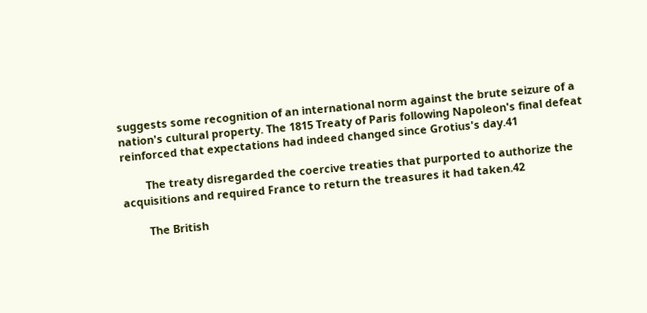suggests some recognition of an international norm against the brute seizure of a nation's cultural property. The 1815 Treaty of Paris following Napoleon's final defeat reinforced that expectations had indeed changed since Grotius's day.41

        The treaty disregarded the coercive treaties that purported to authorize the acquisitions and required France to return the treasures it had taken.42

        The British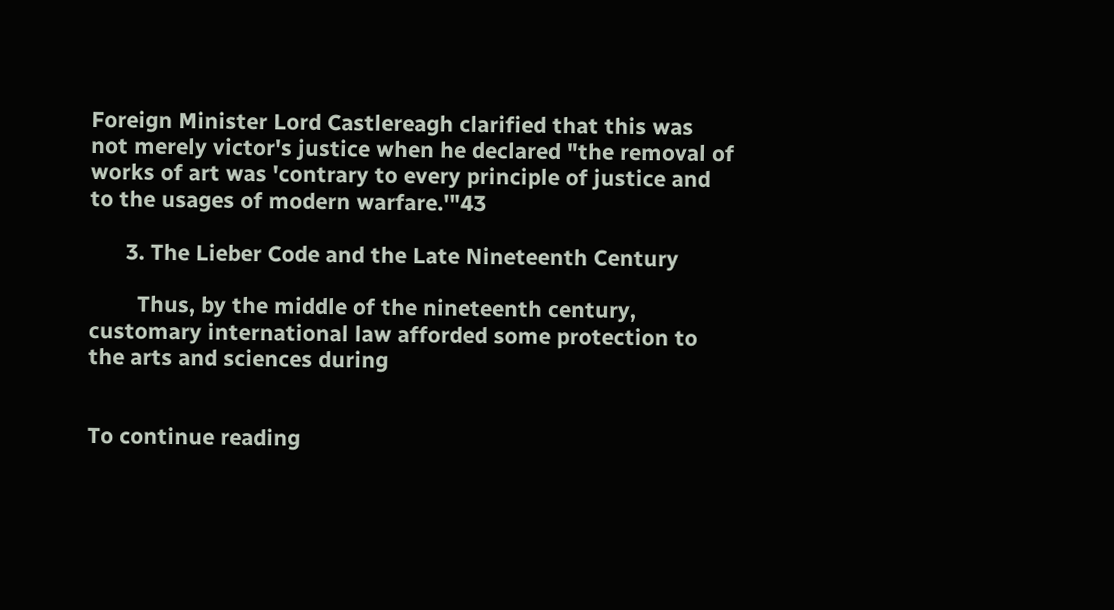Foreign Minister Lord Castlereagh clarified that this was not merely victor's justice when he declared "the removal of works of art was 'contrary to every principle of justice and to the usages of modern warfare.'"43

      3. The Lieber Code and the Late Nineteenth Century

        Thus, by the middle of the nineteenth century, customary international law afforded some protection to the arts and sciences during


To continue reading